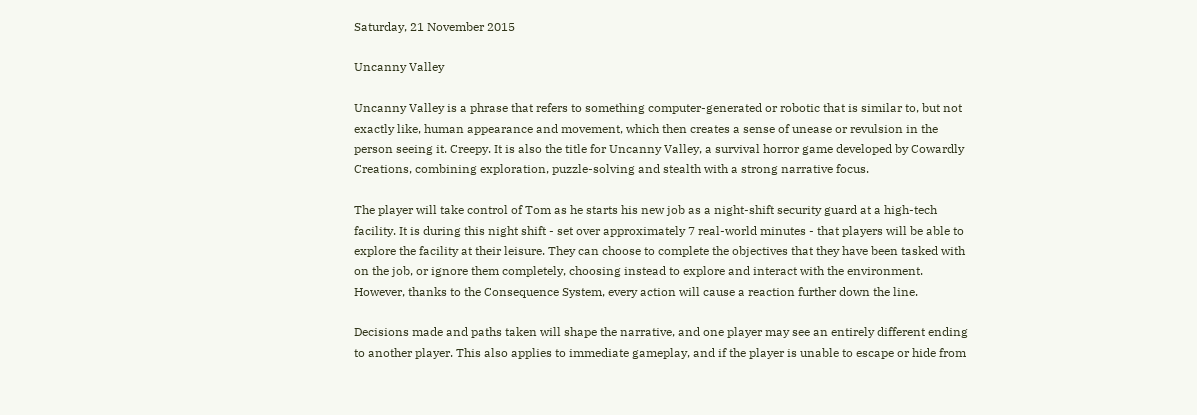Saturday, 21 November 2015

Uncanny Valley

Uncanny Valley is a phrase that refers to something computer-generated or robotic that is similar to, but not exactly like, human appearance and movement, which then creates a sense of unease or revulsion in the person seeing it. Creepy. It is also the title for Uncanny Valley, a survival horror game developed by Cowardly Creations, combining exploration, puzzle-solving and stealth with a strong narrative focus.

The player will take control of Tom as he starts his new job as a night-shift security guard at a high-tech facility. It is during this night shift - set over approximately 7 real-world minutes - that players will be able to explore the facility at their leisure. They can choose to complete the objectives that they have been tasked with on the job, or ignore them completely, choosing instead to explore and interact with the environment. However, thanks to the Consequence System, every action will cause a reaction further down the line.

Decisions made and paths taken will shape the narrative, and one player may see an entirely different ending to another player. This also applies to immediate gameplay, and if the player is unable to escape or hide from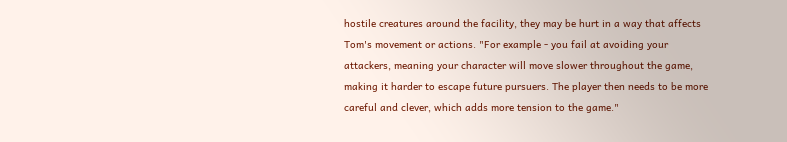hostile creatures around the facility, they may be hurt in a way that affects Tom's movement or actions. "For example - you fail at avoiding your attackers, meaning your character will move slower throughout the game, making it harder to escape future pursuers. The player then needs to be more careful and clever, which adds more tension to the game."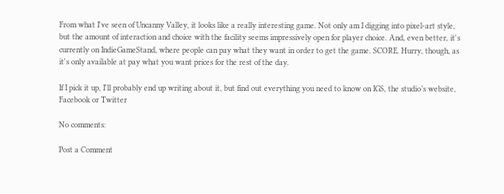From what I've seen of Uncanny Valley, it looks like a really interesting game. Not only am I digging into pixel-art style, but the amount of interaction and choice with the facility seems impressively open for player choice. And, even better, it's currently on IndieGameStand, where people can pay what they want in order to get the game. SCORE. Hurry, though, as it's only available at pay what you want prices for the rest of the day.

If I pick it up, I'll probably end up writing about it, but find out everything you need to know on IGS, the studio’s website, Facebook or Twitter

No comments:

Post a Comment